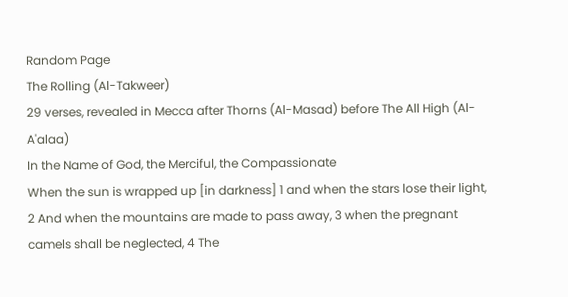Random Page
The Rolling (Al-Takweer)
29 verses, revealed in Mecca after Thorns (Al-Masad) before The All High (Al-A'alaa)
In the Name of God, the Merciful, the Compassionate
When the sun is wrapped up [in darkness] 1 and when the stars lose their light, 2 And when the mountains are made to pass away, 3 when the pregnant camels shall be neglected, 4 The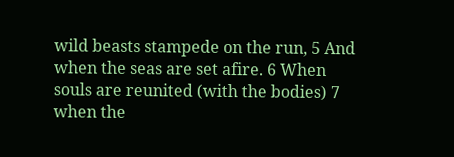wild beasts stampede on the run, 5 And when the seas are set afire. 6 When souls are reunited (with the bodies) 7 when the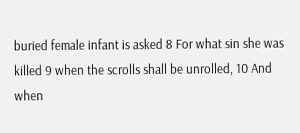buried female infant is asked 8 For what sin she was killed 9 when the scrolls shall be unrolled, 10 And when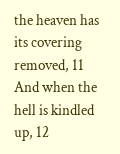the heaven has its covering removed, 11 And when the hell is kindled up, 12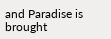and Paradise is brought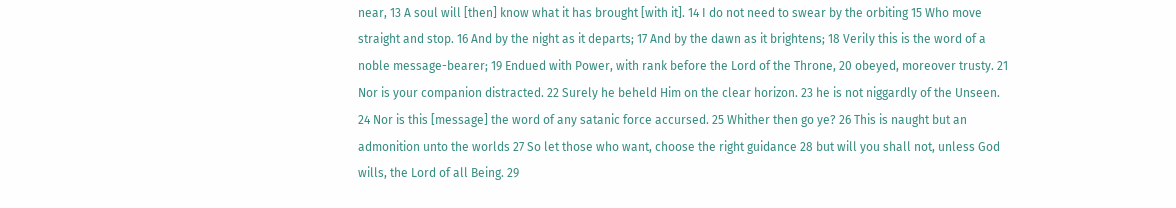near, 13 A soul will [then] know what it has brought [with it]. 14 I do not need to swear by the orbiting 15 Who move straight and stop. 16 And by the night as it departs; 17 And by the dawn as it brightens; 18 Verily this is the word of a noble message-bearer; 19 Endued with Power, with rank before the Lord of the Throne, 20 obeyed, moreover trusty. 21 Nor is your companion distracted. 22 Surely he beheld Him on the clear horizon. 23 he is not niggardly of the Unseen. 24 Nor is this [message] the word of any satanic force accursed. 25 Whither then go ye? 26 This is naught but an admonition unto the worlds 27 So let those who want, choose the right guidance 28 but will you shall not, unless God wills, the Lord of all Being. 29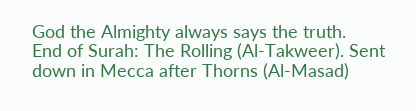God the Almighty always says the truth.
End of Surah: The Rolling (Al-Takweer). Sent down in Mecca after Thorns (Al-Masad)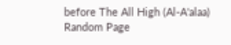before The All High (Al-A'alaa)
Random Page